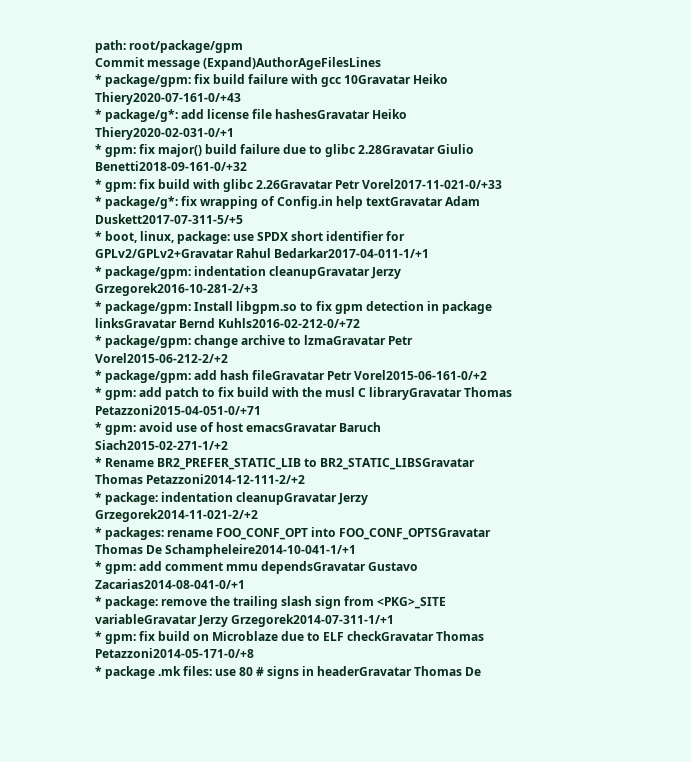path: root/package/gpm
Commit message (Expand)AuthorAgeFilesLines
* package/gpm: fix build failure with gcc 10Gravatar Heiko Thiery2020-07-161-0/+43
* package/g*: add license file hashesGravatar Heiko Thiery2020-02-031-0/+1
* gpm: fix major() build failure due to glibc 2.28Gravatar Giulio Benetti2018-09-161-0/+32
* gpm: fix build with glibc 2.26Gravatar Petr Vorel2017-11-021-0/+33
* package/g*: fix wrapping of Config.in help textGravatar Adam Duskett2017-07-311-5/+5
* boot, linux, package: use SPDX short identifier for GPLv2/GPLv2+Gravatar Rahul Bedarkar2017-04-011-1/+1
* package/gpm: indentation cleanupGravatar Jerzy Grzegorek2016-10-281-2/+3
* package/gpm: Install libgpm.so to fix gpm detection in package linksGravatar Bernd Kuhls2016-02-212-0/+72
* package/gpm: change archive to lzmaGravatar Petr Vorel2015-06-212-2/+2
* package/gpm: add hash fileGravatar Petr Vorel2015-06-161-0/+2
* gpm: add patch to fix build with the musl C libraryGravatar Thomas Petazzoni2015-04-051-0/+71
* gpm: avoid use of host emacsGravatar Baruch Siach2015-02-271-1/+2
* Rename BR2_PREFER_STATIC_LIB to BR2_STATIC_LIBSGravatar Thomas Petazzoni2014-12-111-2/+2
* package: indentation cleanupGravatar Jerzy Grzegorek2014-11-021-2/+2
* packages: rename FOO_CONF_OPT into FOO_CONF_OPTSGravatar Thomas De Schampheleire2014-10-041-1/+1
* gpm: add comment mmu dependsGravatar Gustavo Zacarias2014-08-041-0/+1
* package: remove the trailing slash sign from <PKG>_SITE variableGravatar Jerzy Grzegorek2014-07-311-1/+1
* gpm: fix build on Microblaze due to ELF checkGravatar Thomas Petazzoni2014-05-171-0/+8
* package .mk files: use 80 # signs in headerGravatar Thomas De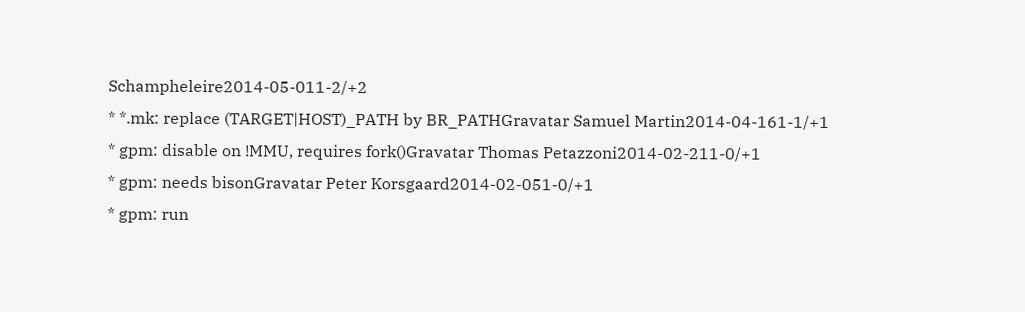Schampheleire2014-05-011-2/+2
* *.mk: replace (TARGET|HOST)_PATH by BR_PATHGravatar Samuel Martin2014-04-161-1/+1
* gpm: disable on !MMU, requires fork()Gravatar Thomas Petazzoni2014-02-211-0/+1
* gpm: needs bisonGravatar Peter Korsgaard2014-02-051-0/+1
* gpm: run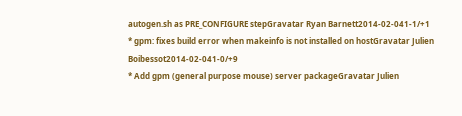autogen.sh as PRE_CONFIGURE stepGravatar Ryan Barnett2014-02-041-1/+1
* gpm: fixes build error when makeinfo is not installed on hostGravatar Julien Boibessot2014-02-041-0/+9
* Add gpm (general purpose mouse) server packageGravatar Julien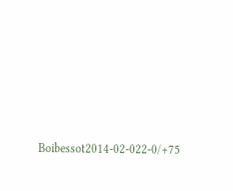Boibessot2014-02-022-0/+75